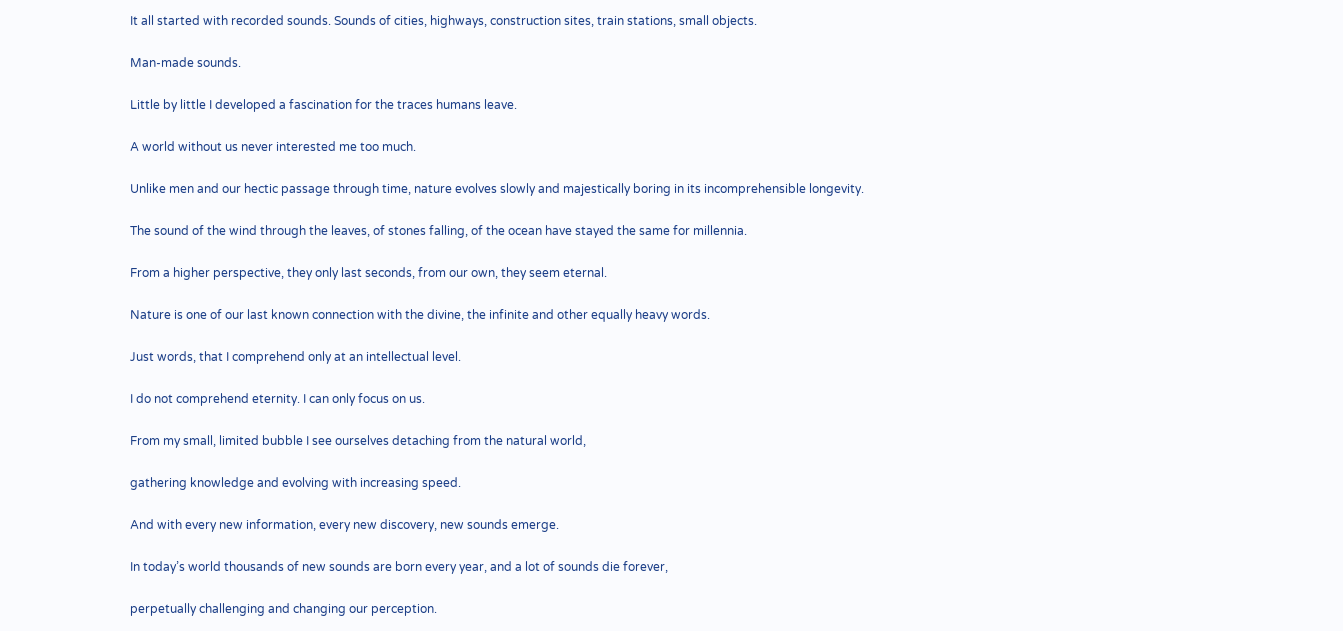It all started with recorded sounds. Sounds of cities, highways, construction sites, train stations, small objects.

Man-made sounds.

Little by little I developed a fascination for the traces humans leave.

A world without us never interested me too much.

Unlike men and our hectic passage through time, nature evolves slowly and majestically boring in its incomprehensible longevity.

The sound of the wind through the leaves, of stones falling, of the ocean have stayed the same for millennia.

From a higher perspective, they only last seconds, from our own, they seem eternal.

Nature is one of our last known connection with the divine, the infinite and other equally heavy words.

Just words, that I comprehend only at an intellectual level.

I do not comprehend eternity. I can only focus on us.

From my small, limited bubble I see ourselves detaching from the natural world,

gathering knowledge and evolving with increasing speed.

And with every new information, every new discovery, new sounds emerge.

In today’s world thousands of new sounds are born every year, and a lot of sounds die forever,

perpetually challenging and changing our perception.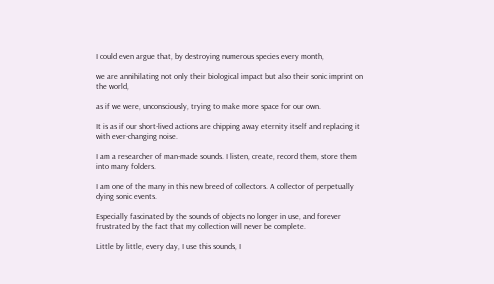I could even argue that, by destroying numerous species every month,

we are annihilating not only their biological impact but also their sonic imprint on the world,

as if we were, unconsciously, trying to make more space for our own.

It is as if our short-lived actions are chipping away eternity itself and replacing it with ever-changing noise.

I am a researcher of man-made sounds. I listen, create, record them, store them into many folders.

I am one of the many in this new breed of collectors. A collector of perpetually dying sonic events.

Especially fascinated by the sounds of objects no longer in use, and forever frustrated by the fact that my collection will never be complete.

Little by little, every day, I use this sounds, I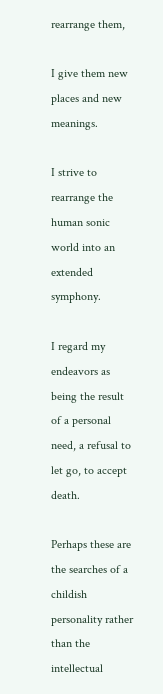rearrange them,

I give them new places and new meanings.

I strive to rearrange the human sonic world into an extended symphony.

I regard my endeavors as being the result of a personal need, a refusal to let go, to accept death.

Perhaps these are the searches of a childish personality rather than the intellectual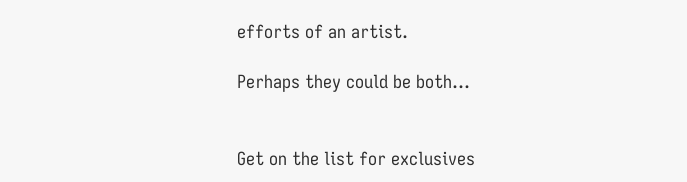efforts of an artist.

Perhaps they could be both…


Get on the list for exclusives